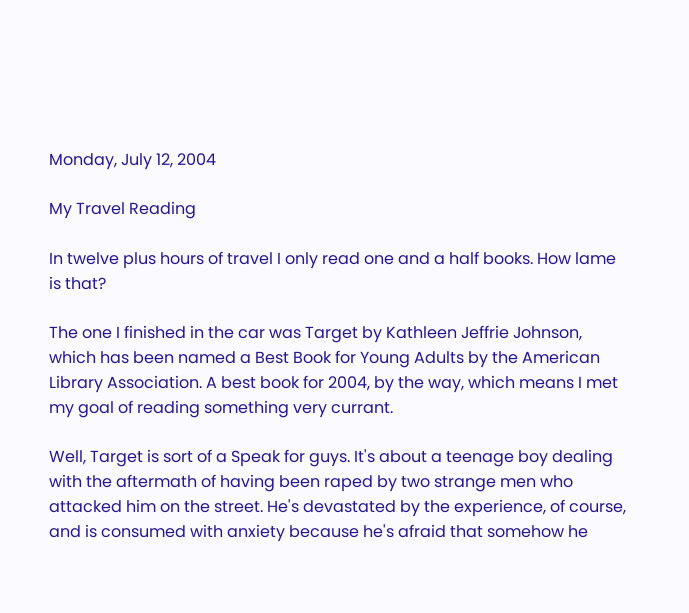Monday, July 12, 2004

My Travel Reading

In twelve plus hours of travel I only read one and a half books. How lame is that?

The one I finished in the car was Target by Kathleen Jeffrie Johnson, which has been named a Best Book for Young Adults by the American Library Association. A best book for 2004, by the way, which means I met my goal of reading something very currant.

Well, Target is sort of a Speak for guys. It's about a teenage boy dealing with the aftermath of having been raped by two strange men who attacked him on the street. He's devastated by the experience, of course, and is consumed with anxiety because he's afraid that somehow he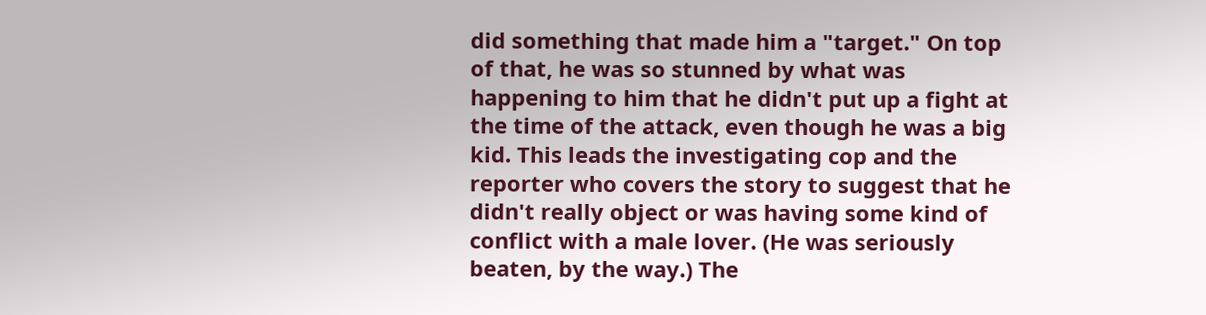did something that made him a "target." On top of that, he was so stunned by what was happening to him that he didn't put up a fight at the time of the attack, even though he was a big kid. This leads the investigating cop and the reporter who covers the story to suggest that he didn't really object or was having some kind of conflict with a male lover. (He was seriously beaten, by the way.) The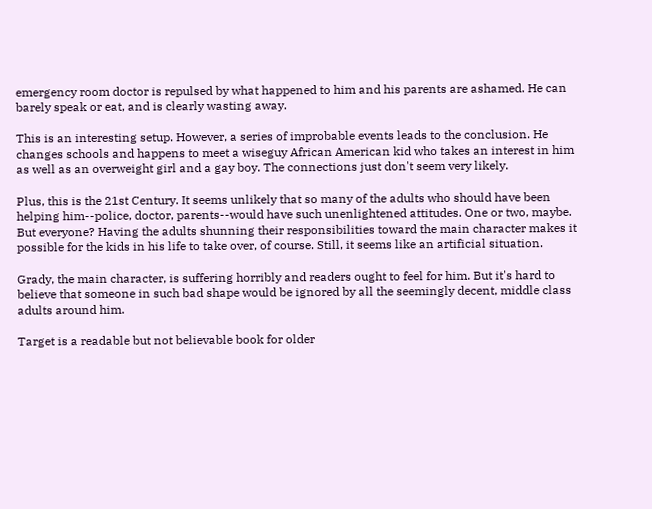emergency room doctor is repulsed by what happened to him and his parents are ashamed. He can barely speak or eat, and is clearly wasting away.

This is an interesting setup. However, a series of improbable events leads to the conclusion. He changes schools and happens to meet a wiseguy African American kid who takes an interest in him as well as an overweight girl and a gay boy. The connections just don't seem very likely.

Plus, this is the 21st Century. It seems unlikely that so many of the adults who should have been helping him--police, doctor, parents--would have such unenlightened attitudes. One or two, maybe. But everyone? Having the adults shunning their responsibilities toward the main character makes it possible for the kids in his life to take over, of course. Still, it seems like an artificial situation.

Grady, the main character, is suffering horribly and readers ought to feel for him. But it's hard to believe that someone in such bad shape would be ignored by all the seemingly decent, middle class adults around him.

Target is a readable but not believable book for older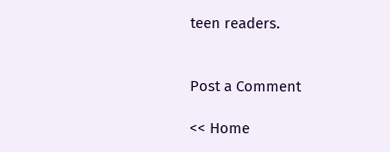teen readers.


Post a Comment

<< Home